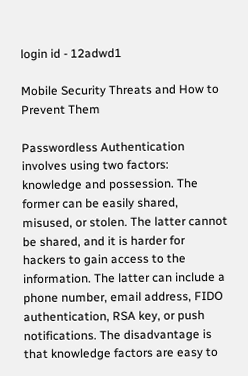login id - 12adwd1

Mobile Security Threats and How to Prevent Them

Passwordless Authentication involves using two factors: knowledge and possession. The former can be easily shared, misused, or stolen. The latter cannot be shared, and it is harder for hackers to gain access to the information. The latter can include a phone number, email address, FIDO authentication, RSA key, or push notifications. The disadvantage is that knowledge factors are easy to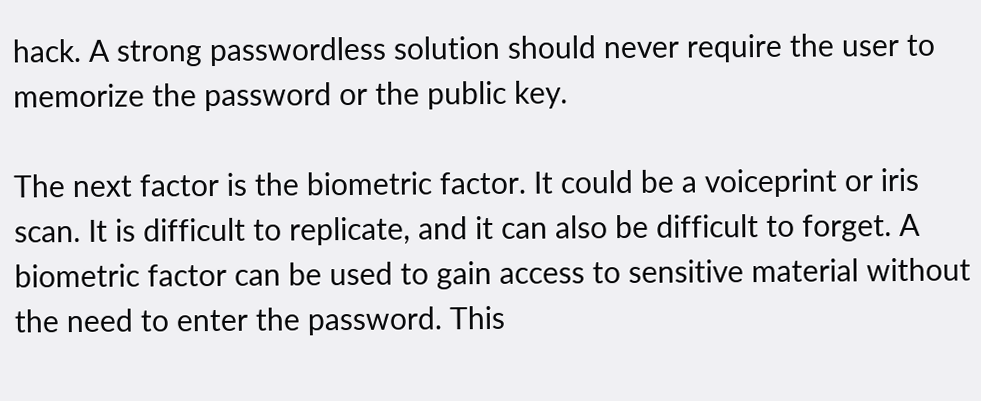hack. A strong passwordless solution should never require the user to memorize the password or the public key.

The next factor is the biometric factor. It could be a voiceprint or iris scan. It is difficult to replicate, and it can also be difficult to forget. A biometric factor can be used to gain access to sensitive material without the need to enter the password. This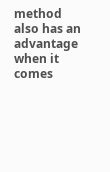method also has an advantage when it comes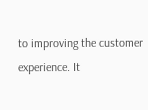to improving the customer experience. It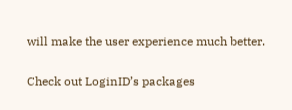will make the user experience much better.

Check out LoginID’s packages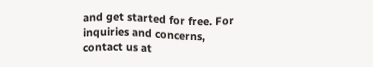and get started for free. For inquiries and concerns, contact us at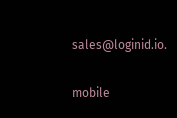sales@loginid.io.

mobile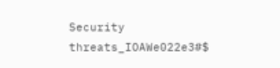Security threats_IOAWe022e3#$